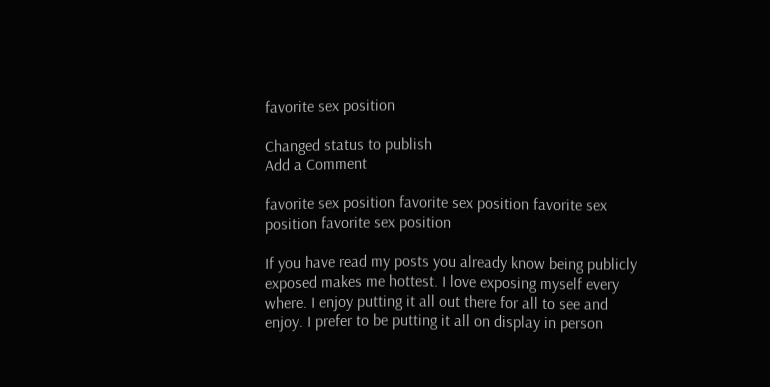favorite sex position

Changed status to publish
Add a Comment

favorite sex position favorite sex position favorite sex position favorite sex position

If you have read my posts you already know being publicly exposed makes me hottest. I love exposing myself every where. I enjoy putting it all out there for all to see and enjoy. I prefer to be putting it all on display in person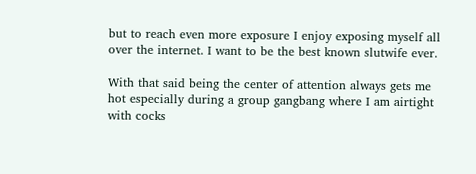but to reach even more exposure I enjoy exposing myself all over the internet. I want to be the best known slutwife ever.

With that said being the center of attention always gets me hot especially during a group gangbang where I am airtight with cocks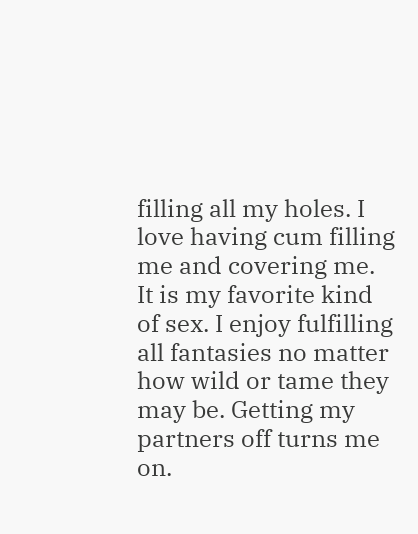filling all my holes. I love having cum filling me and covering me. It is my favorite kind of sex. I enjoy fulfilling all fantasies no matter how wild or tame they may be. Getting my partners off turns me on.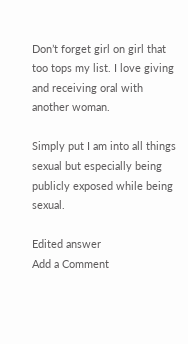Don’t forget girl on girl that too tops my list. I love giving and receiving oral with another woman.

Simply put I am into all things sexual but especially being publicly exposed while being sexual.

Edited answer
Add a Comment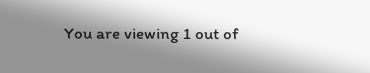You are viewing 1 out of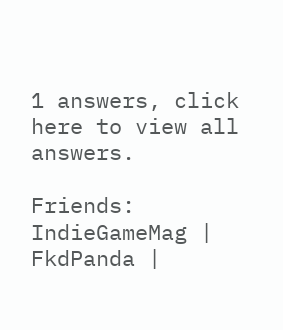1 answers, click here to view all answers.

Friends:  IndieGameMag | FkdPanda |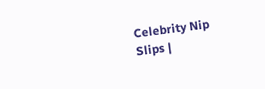Celebrity Nip Slips |